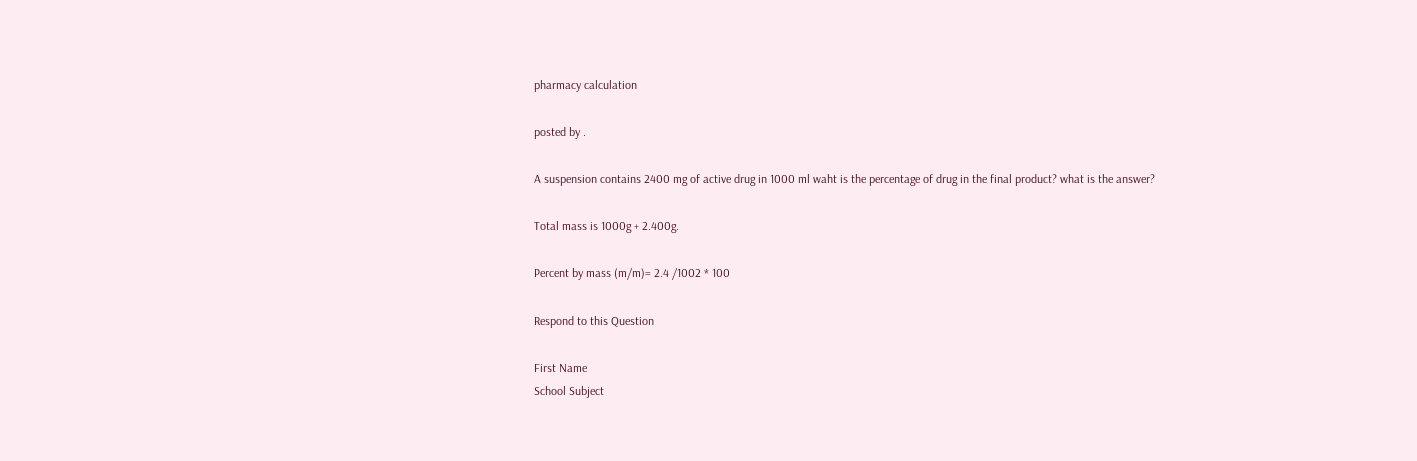pharmacy calculation

posted by .

A suspension contains 2400 mg of active drug in 1000 ml waht is the percentage of drug in the final product? what is the answer?

Total mass is 1000g + 2.400g.

Percent by mass (m/m)= 2.4 /1002 * 100

Respond to this Question

First Name
School Subject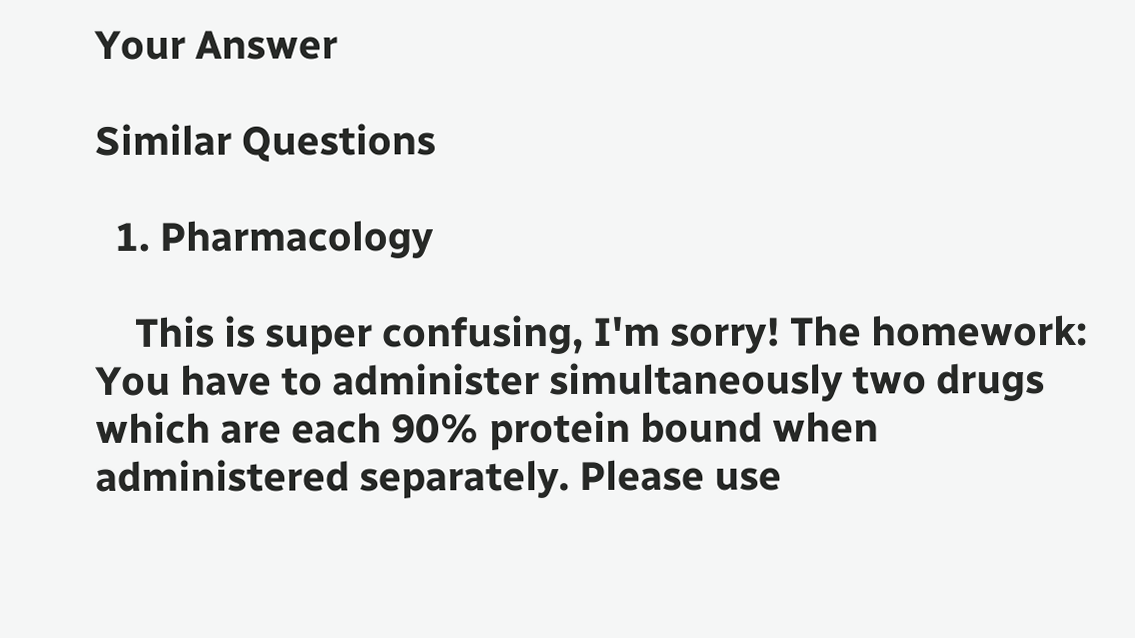Your Answer

Similar Questions

  1. Pharmacology

    This is super confusing, I'm sorry! The homework: You have to administer simultaneously two drugs which are each 90% protein bound when administered separately. Please use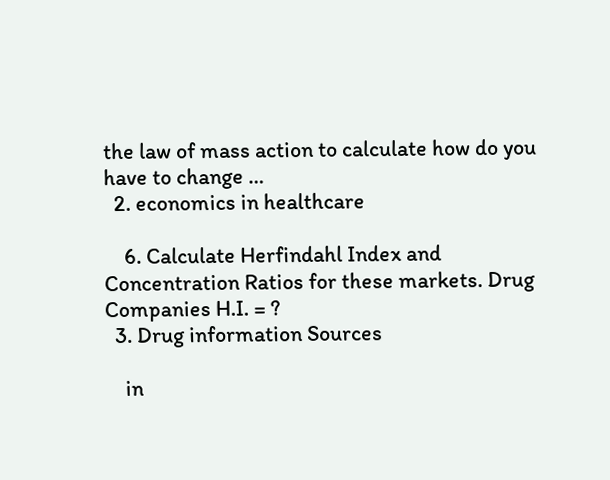the law of mass action to calculate how do you have to change …
  2. economics in healthcare

    6. Calculate Herfindahl Index and Concentration Ratios for these markets. Drug Companies H.I. = ?
  3. Drug information Sources

    in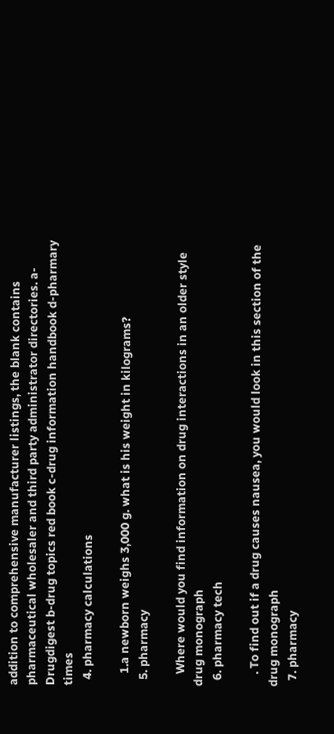addition to comprehensive manufacturer listings, the blank contains pharmaceutical wholesaler and third party administrator directories. a-Drugdigest b-drug topics red book c-drug information handbook d-pharmary times
  4. pharmacy calculations

    1.a newborn weighs 3,000 g. what is his weight in kilograms?
  5. pharmacy

    Where would you find information on drug interactions in an older style drug monograph
  6. pharmacy tech

    . To find out if a drug causes nausea, you would look in this section of the drug monograph
  7. pharmacy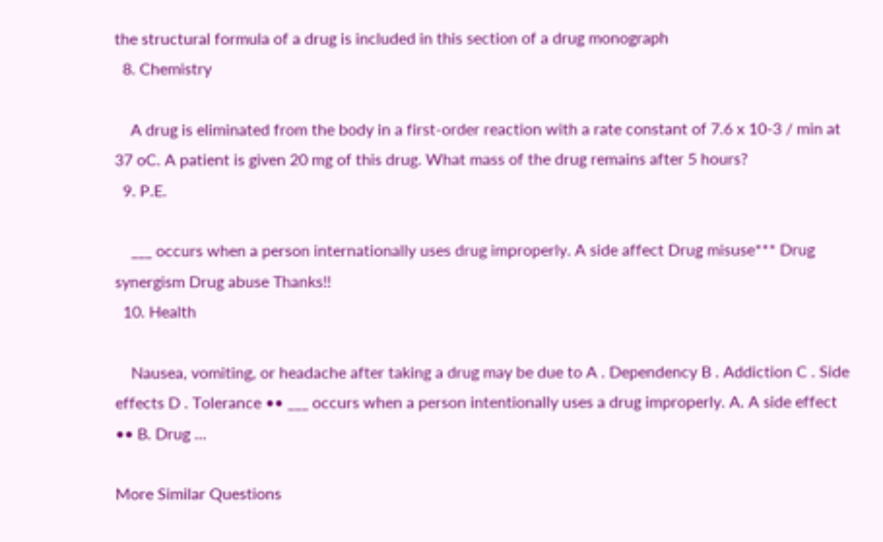the structural formula of a drug is included in this section of a drug monograph
  8. Chemistry

    A drug is eliminated from the body in a first-order reaction with a rate constant of 7.6 x 10-3 / min at 37 oC. A patient is given 20 mg of this drug. What mass of the drug remains after 5 hours?
  9. P.E.

    ___ occurs when a person internationally uses drug improperly. A side affect Drug misuse*** Drug synergism Drug abuse Thanks!!
  10. Health

    Nausea, vomiting, or headache after taking a drug may be due to A . Dependency B . Addiction C . Side effects D . Tolerance •• ___ occurs when a person intentionally uses a drug improperly. A. A side effect •• B. Drug …

More Similar Questions